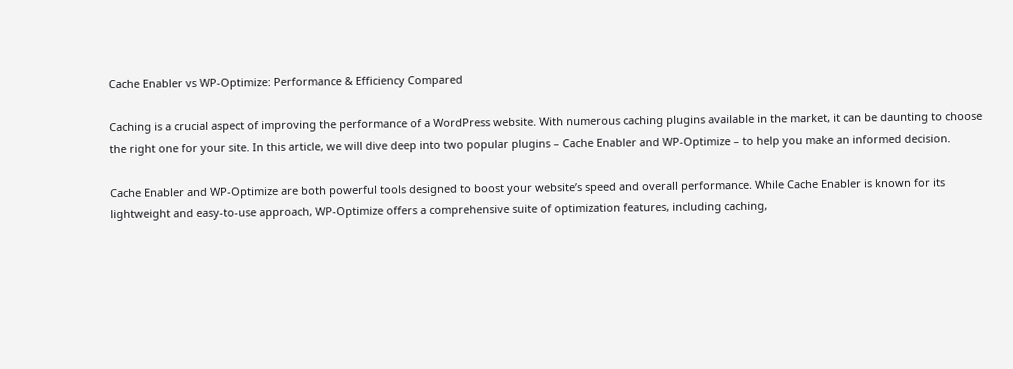Cache Enabler vs WP-Optimize: Performance & Efficiency Compared

Caching is a crucial aspect of improving the performance of a WordPress website. With numerous caching plugins available in the market, it can be daunting to choose the right one for your site. In this article, we will dive deep into two popular plugins – Cache Enabler and WP-Optimize – to help you make an informed decision.

Cache Enabler and WP-Optimize are both powerful tools designed to boost your website’s speed and overall performance. While Cache Enabler is known for its lightweight and easy-to-use approach, WP-Optimize offers a comprehensive suite of optimization features, including caching,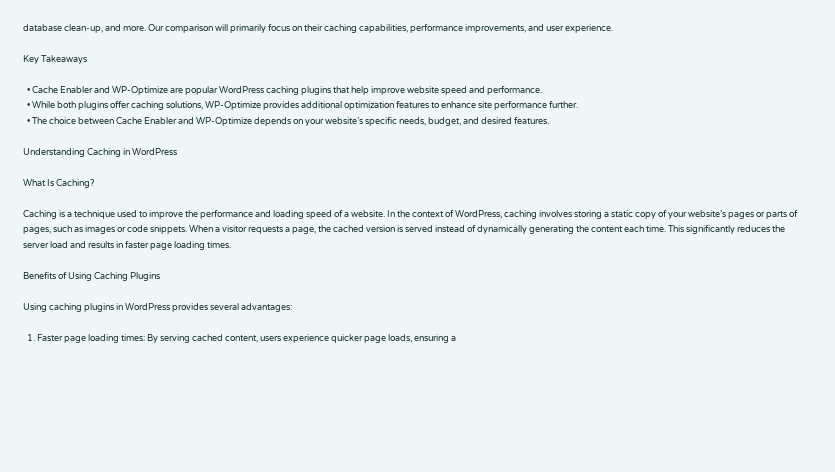database clean-up, and more. Our comparison will primarily focus on their caching capabilities, performance improvements, and user experience.

Key Takeaways

  • Cache Enabler and WP-Optimize are popular WordPress caching plugins that help improve website speed and performance.
  • While both plugins offer caching solutions, WP-Optimize provides additional optimization features to enhance site performance further.
  • The choice between Cache Enabler and WP-Optimize depends on your website’s specific needs, budget, and desired features.

Understanding Caching in WordPress

What Is Caching?

Caching is a technique used to improve the performance and loading speed of a website. In the context of WordPress, caching involves storing a static copy of your website’s pages or parts of pages, such as images or code snippets. When a visitor requests a page, the cached version is served instead of dynamically generating the content each time. This significantly reduces the server load and results in faster page loading times.

Benefits of Using Caching Plugins

Using caching plugins in WordPress provides several advantages:

  1. Faster page loading times: By serving cached content, users experience quicker page loads, ensuring a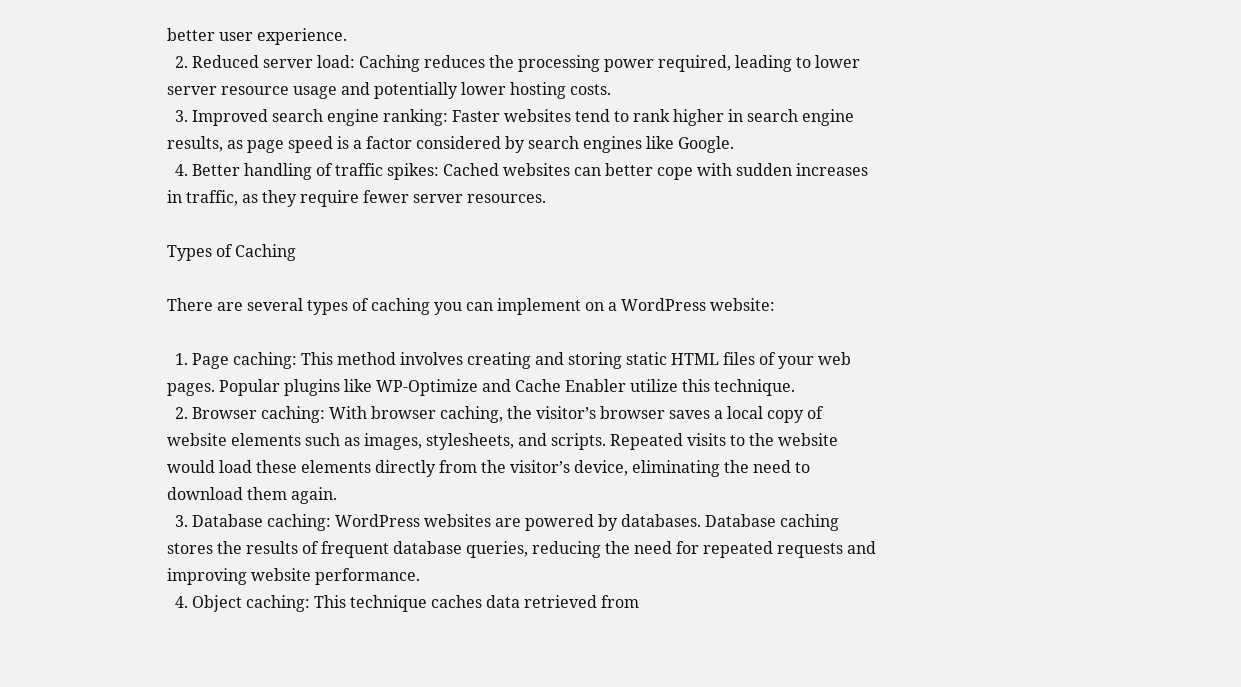better user experience.
  2. Reduced server load: Caching reduces the processing power required, leading to lower server resource usage and potentially lower hosting costs.
  3. Improved search engine ranking: Faster websites tend to rank higher in search engine results, as page speed is a factor considered by search engines like Google.
  4. Better handling of traffic spikes: Cached websites can better cope with sudden increases in traffic, as they require fewer server resources.

Types of Caching

There are several types of caching you can implement on a WordPress website:

  1. Page caching: This method involves creating and storing static HTML files of your web pages. Popular plugins like WP-Optimize and Cache Enabler utilize this technique.
  2. Browser caching: With browser caching, the visitor’s browser saves a local copy of website elements such as images, stylesheets, and scripts. Repeated visits to the website would load these elements directly from the visitor’s device, eliminating the need to download them again.
  3. Database caching: WordPress websites are powered by databases. Database caching stores the results of frequent database queries, reducing the need for repeated requests and improving website performance.
  4. Object caching: This technique caches data retrieved from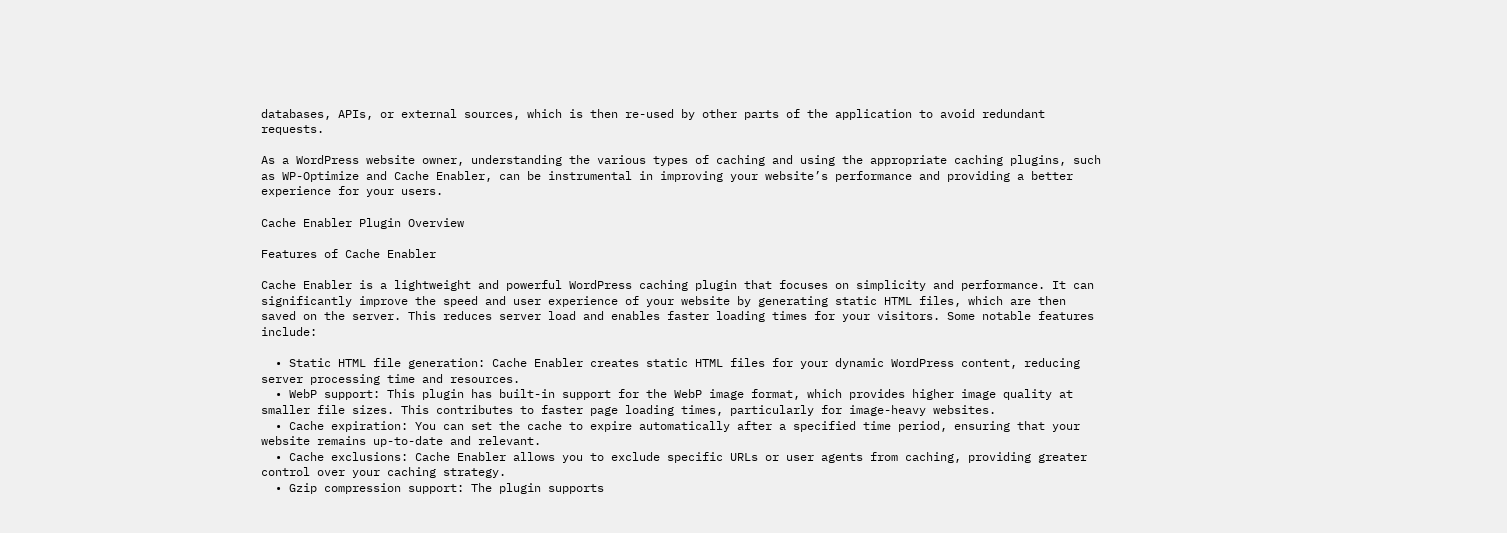databases, APIs, or external sources, which is then re-used by other parts of the application to avoid redundant requests.

As a WordPress website owner, understanding the various types of caching and using the appropriate caching plugins, such as WP-Optimize and Cache Enabler, can be instrumental in improving your website’s performance and providing a better experience for your users.

Cache Enabler Plugin Overview

Features of Cache Enabler

Cache Enabler is a lightweight and powerful WordPress caching plugin that focuses on simplicity and performance. It can significantly improve the speed and user experience of your website by generating static HTML files, which are then saved on the server. This reduces server load and enables faster loading times for your visitors. Some notable features include:

  • Static HTML file generation: Cache Enabler creates static HTML files for your dynamic WordPress content, reducing server processing time and resources.
  • WebP support: This plugin has built-in support for the WebP image format, which provides higher image quality at smaller file sizes. This contributes to faster page loading times, particularly for image-heavy websites.
  • Cache expiration: You can set the cache to expire automatically after a specified time period, ensuring that your website remains up-to-date and relevant.
  • Cache exclusions: Cache Enabler allows you to exclude specific URLs or user agents from caching, providing greater control over your caching strategy.
  • Gzip compression support: The plugin supports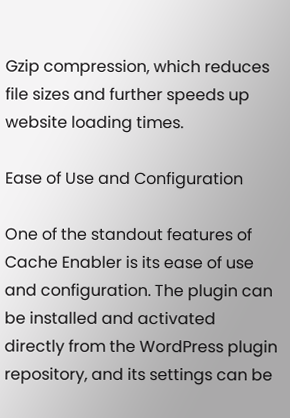Gzip compression, which reduces file sizes and further speeds up website loading times.

Ease of Use and Configuration

One of the standout features of Cache Enabler is its ease of use and configuration. The plugin can be installed and activated directly from the WordPress plugin repository, and its settings can be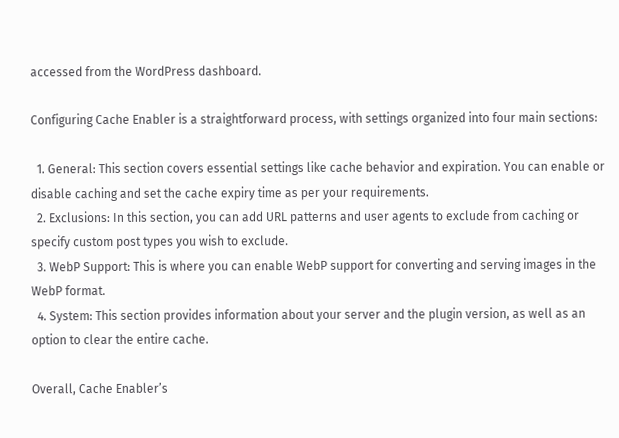accessed from the WordPress dashboard.

Configuring Cache Enabler is a straightforward process, with settings organized into four main sections:

  1. General: This section covers essential settings like cache behavior and expiration. You can enable or disable caching and set the cache expiry time as per your requirements.
  2. Exclusions: In this section, you can add URL patterns and user agents to exclude from caching or specify custom post types you wish to exclude.
  3. WebP Support: This is where you can enable WebP support for converting and serving images in the WebP format.
  4. System: This section provides information about your server and the plugin version, as well as an option to clear the entire cache.

Overall, Cache Enabler’s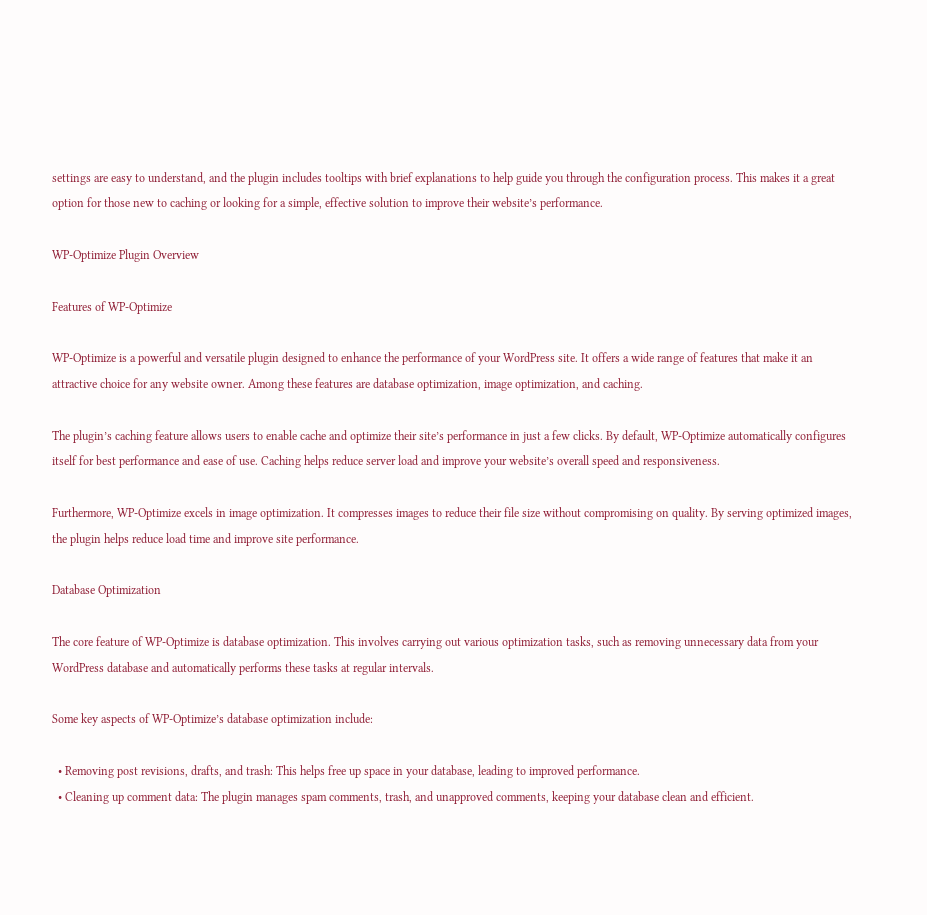settings are easy to understand, and the plugin includes tooltips with brief explanations to help guide you through the configuration process. This makes it a great option for those new to caching or looking for a simple, effective solution to improve their website’s performance.

WP-Optimize Plugin Overview

Features of WP-Optimize

WP-Optimize is a powerful and versatile plugin designed to enhance the performance of your WordPress site. It offers a wide range of features that make it an attractive choice for any website owner. Among these features are database optimization, image optimization, and caching.

The plugin’s caching feature allows users to enable cache and optimize their site’s performance in just a few clicks. By default, WP-Optimize automatically configures itself for best performance and ease of use. Caching helps reduce server load and improve your website’s overall speed and responsiveness.

Furthermore, WP-Optimize excels in image optimization. It compresses images to reduce their file size without compromising on quality. By serving optimized images, the plugin helps reduce load time and improve site performance.

Database Optimization

The core feature of WP-Optimize is database optimization. This involves carrying out various optimization tasks, such as removing unnecessary data from your WordPress database and automatically performs these tasks at regular intervals.

Some key aspects of WP-Optimize’s database optimization include:

  • Removing post revisions, drafts, and trash: This helps free up space in your database, leading to improved performance.
  • Cleaning up comment data: The plugin manages spam comments, trash, and unapproved comments, keeping your database clean and efficient.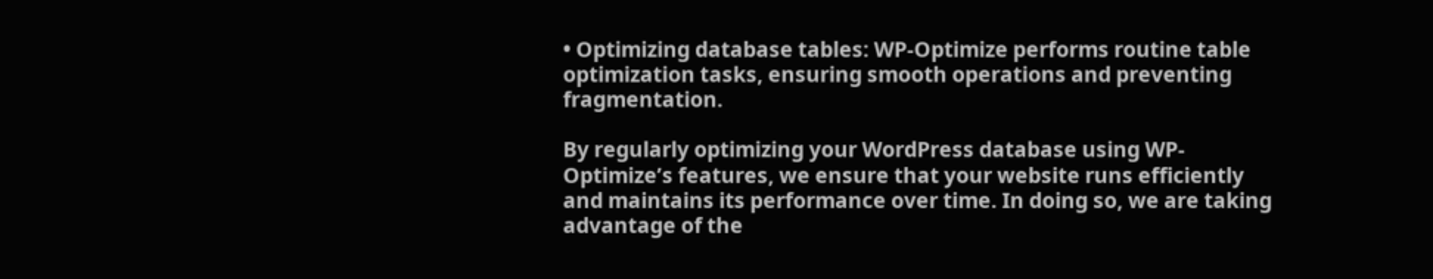• Optimizing database tables: WP-Optimize performs routine table optimization tasks, ensuring smooth operations and preventing fragmentation.

By regularly optimizing your WordPress database using WP-Optimize’s features, we ensure that your website runs efficiently and maintains its performance over time. In doing so, we are taking advantage of the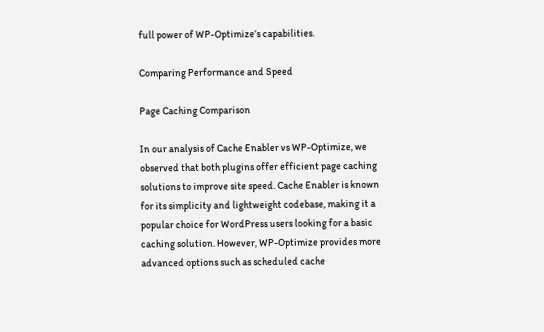full power of WP-Optimize’s capabilities.

Comparing Performance and Speed

Page Caching Comparison

In our analysis of Cache Enabler vs WP-Optimize, we observed that both plugins offer efficient page caching solutions to improve site speed. Cache Enabler is known for its simplicity and lightweight codebase, making it a popular choice for WordPress users looking for a basic caching solution. However, WP-Optimize provides more advanced options such as scheduled cache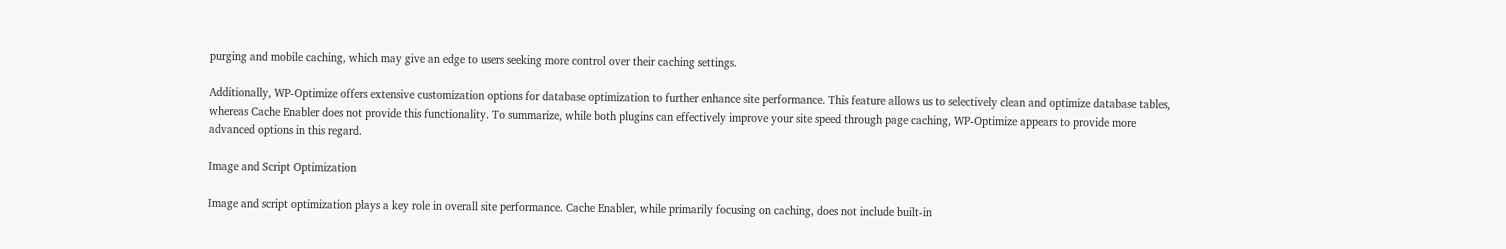purging and mobile caching, which may give an edge to users seeking more control over their caching settings.

Additionally, WP-Optimize offers extensive customization options for database optimization to further enhance site performance. This feature allows us to selectively clean and optimize database tables, whereas Cache Enabler does not provide this functionality. To summarize, while both plugins can effectively improve your site speed through page caching, WP-Optimize appears to provide more advanced options in this regard.

Image and Script Optimization

Image and script optimization plays a key role in overall site performance. Cache Enabler, while primarily focusing on caching, does not include built-in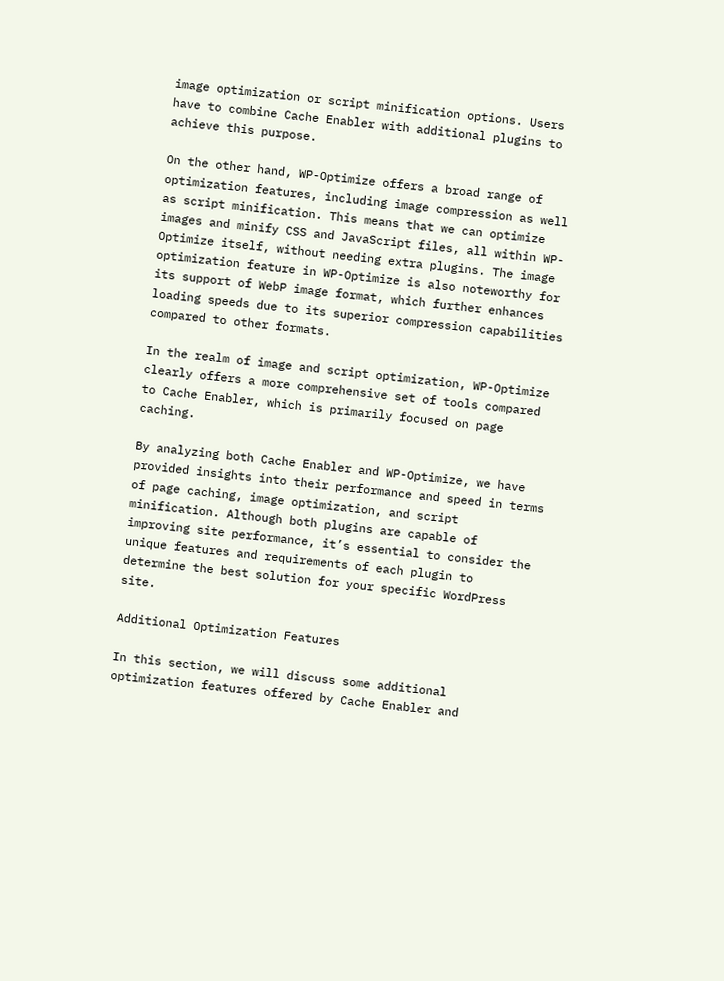image optimization or script minification options. Users have to combine Cache Enabler with additional plugins to achieve this purpose.

On the other hand, WP-Optimize offers a broad range of optimization features, including image compression as well as script minification. This means that we can optimize images and minify CSS and JavaScript files, all within WP-Optimize itself, without needing extra plugins. The image optimization feature in WP-Optimize is also noteworthy for its support of WebP image format, which further enhances loading speeds due to its superior compression capabilities compared to other formats.

In the realm of image and script optimization, WP-Optimize clearly offers a more comprehensive set of tools compared to Cache Enabler, which is primarily focused on page caching.

By analyzing both Cache Enabler and WP-Optimize, we have provided insights into their performance and speed in terms of page caching, image optimization, and script minification. Although both plugins are capable of improving site performance, it’s essential to consider the unique features and requirements of each plugin to determine the best solution for your specific WordPress site.

Additional Optimization Features

In this section, we will discuss some additional optimization features offered by Cache Enabler and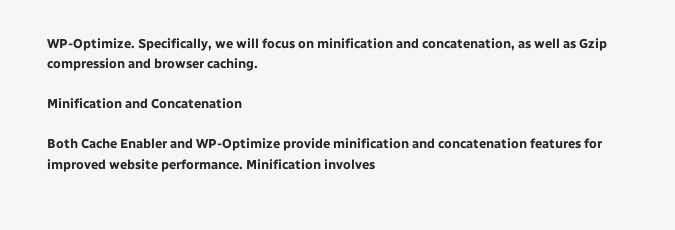WP-Optimize. Specifically, we will focus on minification and concatenation, as well as Gzip compression and browser caching.

Minification and Concatenation

Both Cache Enabler and WP-Optimize provide minification and concatenation features for improved website performance. Minification involves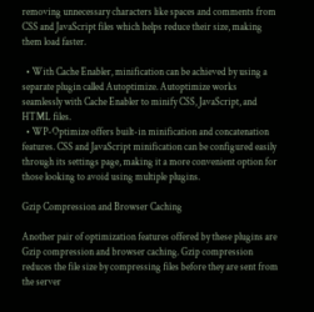removing unnecessary characters like spaces and comments from CSS and JavaScript files which helps reduce their size, making them load faster.

  • With Cache Enabler, minification can be achieved by using a separate plugin called Autoptimize. Autoptimize works seamlessly with Cache Enabler to minify CSS, JavaScript, and HTML files.
  • WP-Optimize offers built-in minification and concatenation features. CSS and JavaScript minification can be configured easily through its settings page, making it a more convenient option for those looking to avoid using multiple plugins.

Gzip Compression and Browser Caching

Another pair of optimization features offered by these plugins are Gzip compression and browser caching. Gzip compression reduces the file size by compressing files before they are sent from the server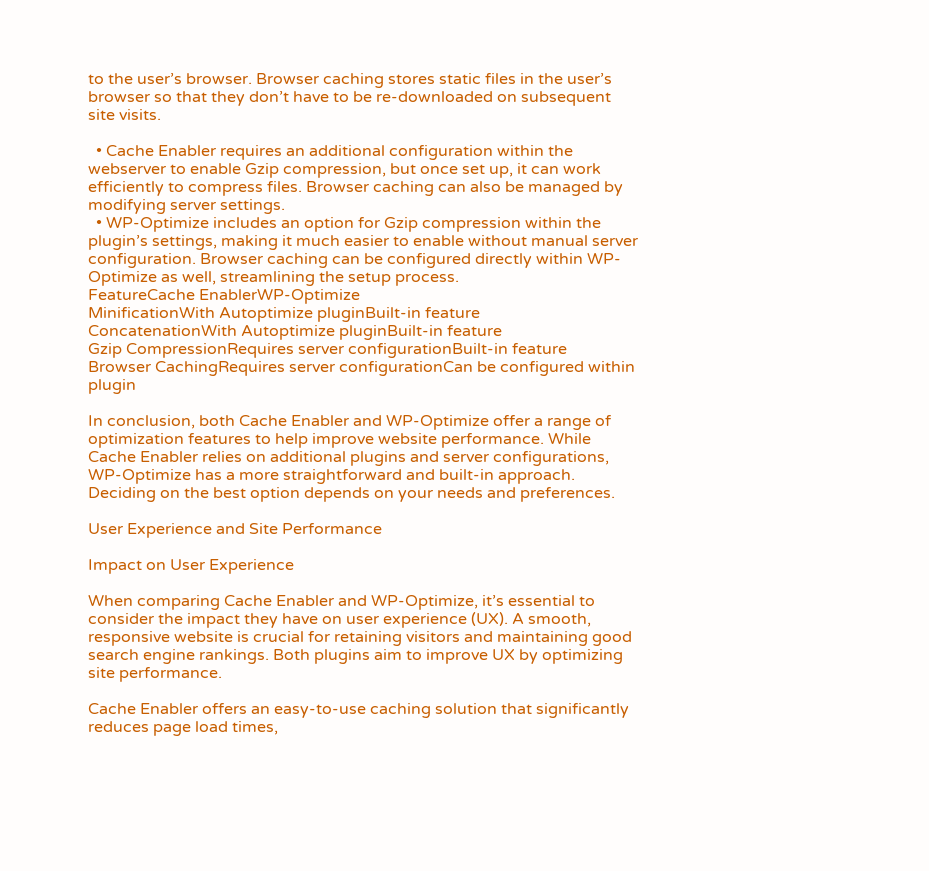to the user’s browser. Browser caching stores static files in the user’s browser so that they don’t have to be re-downloaded on subsequent site visits.

  • Cache Enabler requires an additional configuration within the webserver to enable Gzip compression, but once set up, it can work efficiently to compress files. Browser caching can also be managed by modifying server settings.
  • WP-Optimize includes an option for Gzip compression within the plugin’s settings, making it much easier to enable without manual server configuration. Browser caching can be configured directly within WP-Optimize as well, streamlining the setup process.
FeatureCache EnablerWP-Optimize
MinificationWith Autoptimize pluginBuilt-in feature
ConcatenationWith Autoptimize pluginBuilt-in feature
Gzip CompressionRequires server configurationBuilt-in feature
Browser CachingRequires server configurationCan be configured within plugin

In conclusion, both Cache Enabler and WP-Optimize offer a range of optimization features to help improve website performance. While Cache Enabler relies on additional plugins and server configurations, WP-Optimize has a more straightforward and built-in approach. Deciding on the best option depends on your needs and preferences.

User Experience and Site Performance

Impact on User Experience

When comparing Cache Enabler and WP-Optimize, it’s essential to consider the impact they have on user experience (UX). A smooth, responsive website is crucial for retaining visitors and maintaining good search engine rankings. Both plugins aim to improve UX by optimizing site performance.

Cache Enabler offers an easy-to-use caching solution that significantly reduces page load times,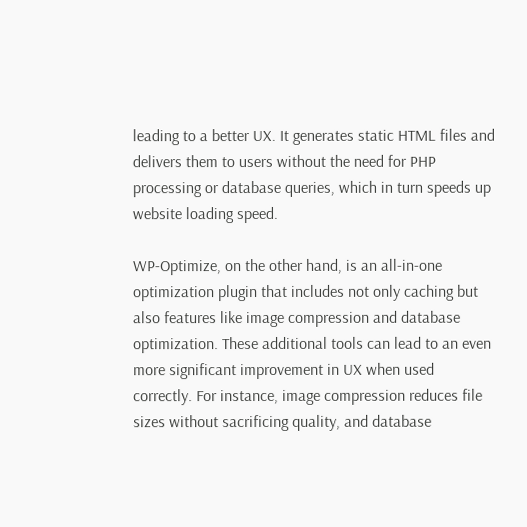leading to a better UX. It generates static HTML files and delivers them to users without the need for PHP processing or database queries, which in turn speeds up website loading speed.

WP-Optimize, on the other hand, is an all-in-one optimization plugin that includes not only caching but also features like image compression and database optimization. These additional tools can lead to an even more significant improvement in UX when used correctly. For instance, image compression reduces file sizes without sacrificing quality, and database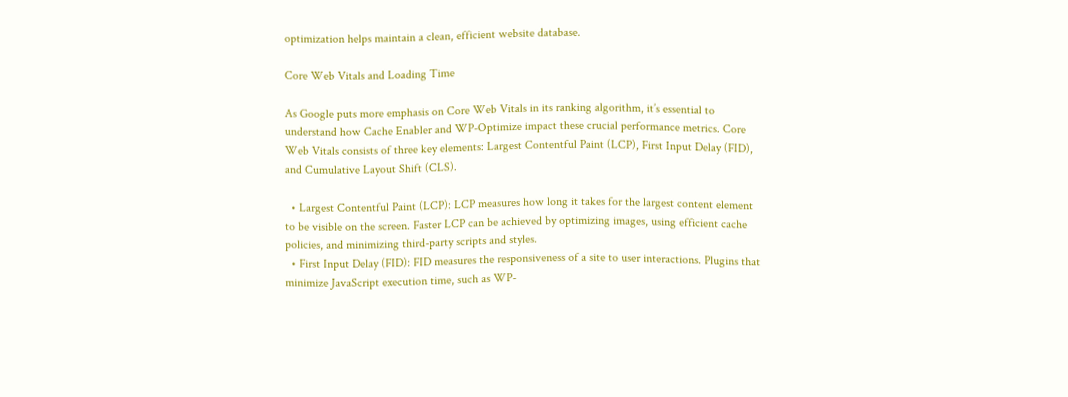optimization helps maintain a clean, efficient website database.

Core Web Vitals and Loading Time

As Google puts more emphasis on Core Web Vitals in its ranking algorithm, it’s essential to understand how Cache Enabler and WP-Optimize impact these crucial performance metrics. Core Web Vitals consists of three key elements: Largest Contentful Paint (LCP), First Input Delay (FID), and Cumulative Layout Shift (CLS).

  • Largest Contentful Paint (LCP): LCP measures how long it takes for the largest content element to be visible on the screen. Faster LCP can be achieved by optimizing images, using efficient cache policies, and minimizing third-party scripts and styles.
  • First Input Delay (FID): FID measures the responsiveness of a site to user interactions. Plugins that minimize JavaScript execution time, such as WP-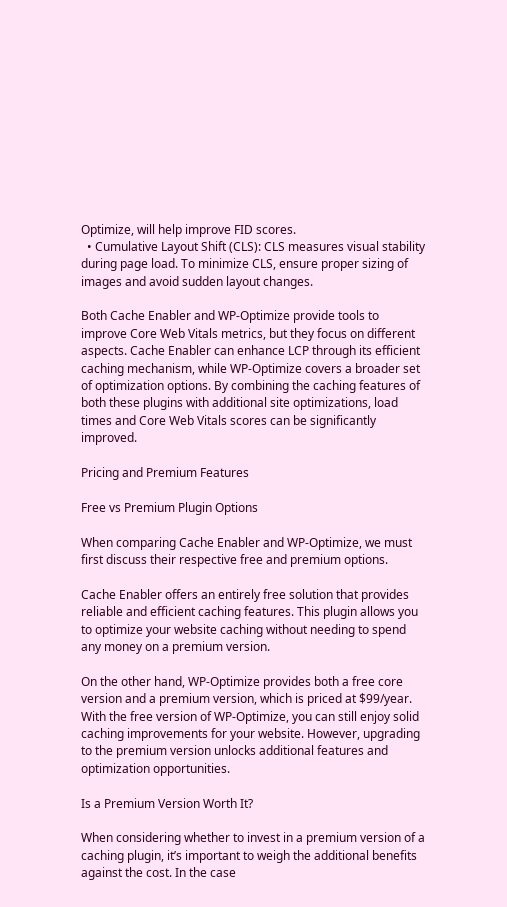Optimize, will help improve FID scores.
  • Cumulative Layout Shift (CLS): CLS measures visual stability during page load. To minimize CLS, ensure proper sizing of images and avoid sudden layout changes.

Both Cache Enabler and WP-Optimize provide tools to improve Core Web Vitals metrics, but they focus on different aspects. Cache Enabler can enhance LCP through its efficient caching mechanism, while WP-Optimize covers a broader set of optimization options. By combining the caching features of both these plugins with additional site optimizations, load times and Core Web Vitals scores can be significantly improved.

Pricing and Premium Features

Free vs Premium Plugin Options

When comparing Cache Enabler and WP-Optimize, we must first discuss their respective free and premium options.

Cache Enabler offers an entirely free solution that provides reliable and efficient caching features. This plugin allows you to optimize your website caching without needing to spend any money on a premium version.

On the other hand, WP-Optimize provides both a free core version and a premium version, which is priced at $99/year. With the free version of WP-Optimize, you can still enjoy solid caching improvements for your website. However, upgrading to the premium version unlocks additional features and optimization opportunities.

Is a Premium Version Worth It?

When considering whether to invest in a premium version of a caching plugin, it’s important to weigh the additional benefits against the cost. In the case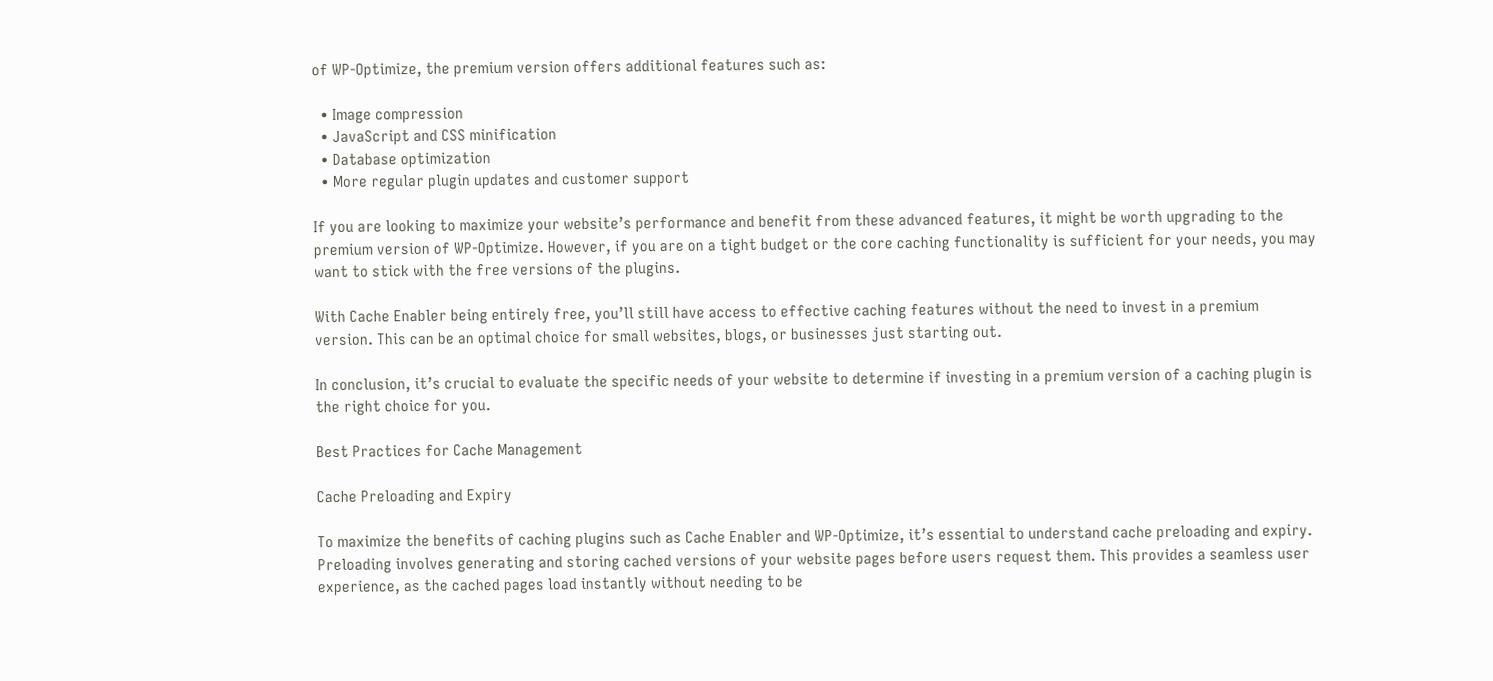of WP-Optimize, the premium version offers additional features such as:

  • Image compression
  • JavaScript and CSS minification
  • Database optimization
  • More regular plugin updates and customer support

If you are looking to maximize your website’s performance and benefit from these advanced features, it might be worth upgrading to the premium version of WP-Optimize. However, if you are on a tight budget or the core caching functionality is sufficient for your needs, you may want to stick with the free versions of the plugins.

With Cache Enabler being entirely free, you’ll still have access to effective caching features without the need to invest in a premium version. This can be an optimal choice for small websites, blogs, or businesses just starting out.

In conclusion, it’s crucial to evaluate the specific needs of your website to determine if investing in a premium version of a caching plugin is the right choice for you.

Best Practices for Cache Management

Cache Preloading and Expiry

To maximize the benefits of caching plugins such as Cache Enabler and WP-Optimize, it’s essential to understand cache preloading and expiry. Preloading involves generating and storing cached versions of your website pages before users request them. This provides a seamless user experience, as the cached pages load instantly without needing to be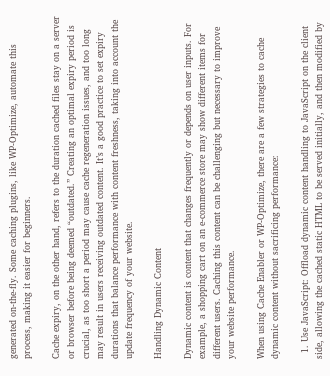generated on-the-fly. Some caching plugins, like WP-Optimize, automate this process, making it easier for beginners.

Cache expiry, on the other hand, refers to the duration cached files stay on a server or browser before being deemed “outdated.” Creating an optimal expiry period is crucial, as too short a period may cause cache regeneration issues, and too long may result in users receiving outdated content. It’s a good practice to set expiry durations that balance performance with content freshness, taking into account the update frequency of your website.

Handling Dynamic Content

Dynamic content is content that changes frequently or depends on user inputs. For example, a shopping cart on an e-commerce store may show different items for different users. Caching this content can be challenging but necessary to improve your website performance.

When using Cache Enabler or WP-Optimize, there are a few strategies to cache dynamic content without sacrificing performance:

  1. Use JavaScript: Offload dynamic content handling to JavaScript on the client side, allowing the cached static HTML to be served initially, and then modified by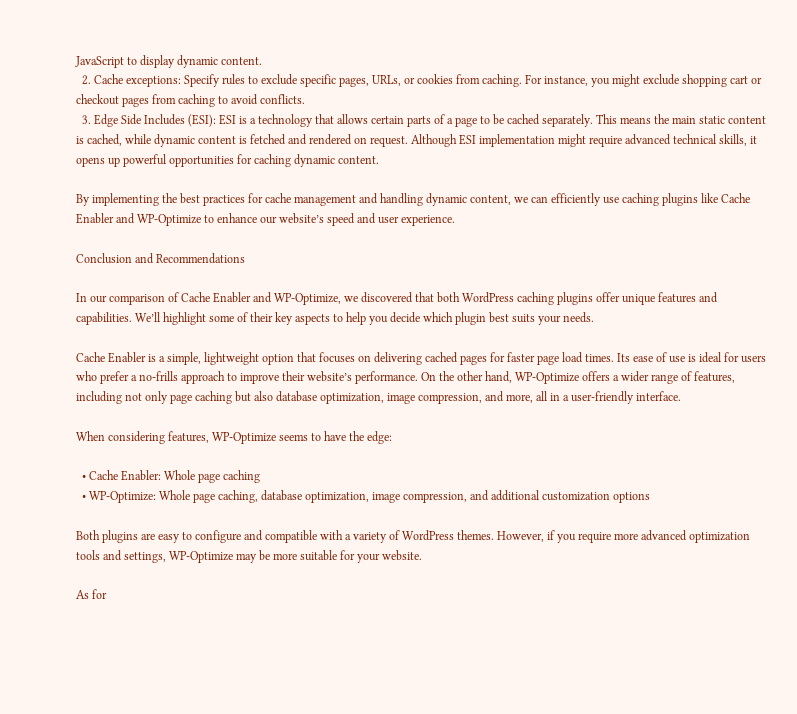JavaScript to display dynamic content.
  2. Cache exceptions: Specify rules to exclude specific pages, URLs, or cookies from caching. For instance, you might exclude shopping cart or checkout pages from caching to avoid conflicts.
  3. Edge Side Includes (ESI): ESI is a technology that allows certain parts of a page to be cached separately. This means the main static content is cached, while dynamic content is fetched and rendered on request. Although ESI implementation might require advanced technical skills, it opens up powerful opportunities for caching dynamic content.

By implementing the best practices for cache management and handling dynamic content, we can efficiently use caching plugins like Cache Enabler and WP-Optimize to enhance our website’s speed and user experience.

Conclusion and Recommendations

In our comparison of Cache Enabler and WP-Optimize, we discovered that both WordPress caching plugins offer unique features and capabilities. We’ll highlight some of their key aspects to help you decide which plugin best suits your needs.

Cache Enabler is a simple, lightweight option that focuses on delivering cached pages for faster page load times. Its ease of use is ideal for users who prefer a no-frills approach to improve their website’s performance. On the other hand, WP-Optimize offers a wider range of features, including not only page caching but also database optimization, image compression, and more, all in a user-friendly interface.

When considering features, WP-Optimize seems to have the edge:

  • Cache Enabler: Whole page caching
  • WP-Optimize: Whole page caching, database optimization, image compression, and additional customization options

Both plugins are easy to configure and compatible with a variety of WordPress themes. However, if you require more advanced optimization tools and settings, WP-Optimize may be more suitable for your website.

As for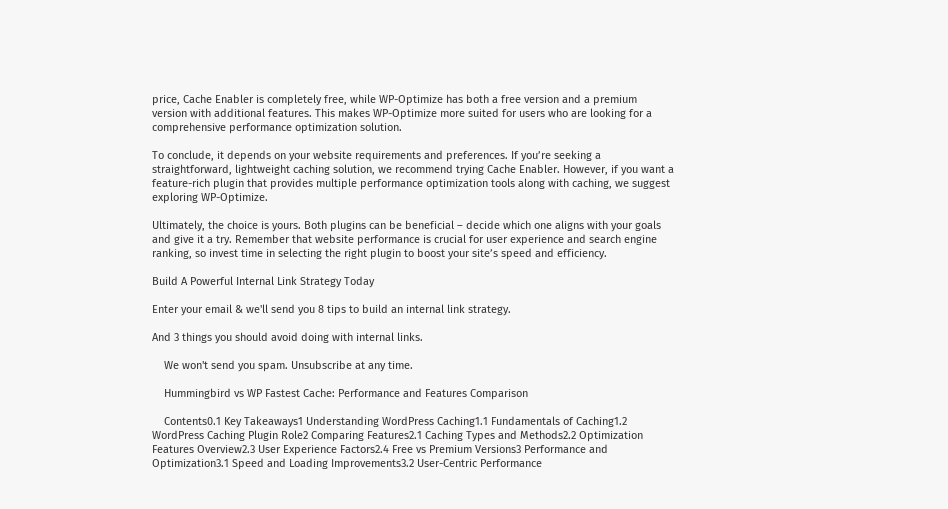price, Cache Enabler is completely free, while WP-Optimize has both a free version and a premium version with additional features. This makes WP-Optimize more suited for users who are looking for a comprehensive performance optimization solution.

To conclude, it depends on your website requirements and preferences. If you’re seeking a straightforward, lightweight caching solution, we recommend trying Cache Enabler. However, if you want a feature-rich plugin that provides multiple performance optimization tools along with caching, we suggest exploring WP-Optimize.

Ultimately, the choice is yours. Both plugins can be beneficial – decide which one aligns with your goals and give it a try. Remember that website performance is crucial for user experience and search engine ranking, so invest time in selecting the right plugin to boost your site’s speed and efficiency.

Build A Powerful Internal Link Strategy Today

Enter your email & we'll send you 8 tips to build an internal link strategy.

And 3 things you should avoid doing with internal links.

    We won't send you spam. Unsubscribe at any time.

    Hummingbird vs WP Fastest Cache: Performance and Features Comparison

    Contents0.1 Key Takeaways1 Understanding WordPress Caching1.1 Fundamentals of Caching1.2 WordPress Caching Plugin Role2 Comparing Features2.1 Caching Types and Methods2.2 Optimization Features Overview2.3 User Experience Factors2.4 Free vs Premium Versions3 Performance and Optimization3.1 Speed and Loading Improvements3.2 User-Centric Performance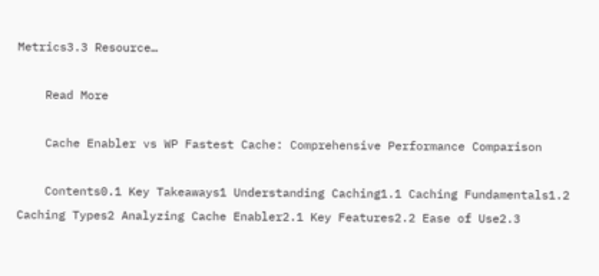Metrics3.3 Resource…

    Read More

    Cache Enabler vs WP Fastest Cache: Comprehensive Performance Comparison

    Contents0.1 Key Takeaways1 Understanding Caching1.1 Caching Fundamentals1.2 Caching Types2 Analyzing Cache Enabler2.1 Key Features2.2 Ease of Use2.3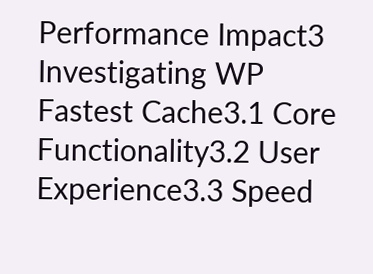Performance Impact3 Investigating WP Fastest Cache3.1 Core Functionality3.2 User Experience3.3 Speed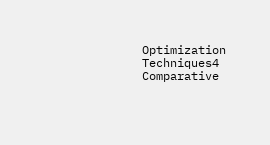Optimization Techniques4 Comparative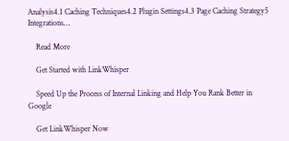Analysis4.1 Caching Techniques4.2 Plugin Settings4.3 Page Caching Strategy5 Integrations…

    Read More

    Get Started with LinkWhisper

    Speed Up the Process of Internal Linking and Help You Rank Better in Google

    Get LinkWhisper Now